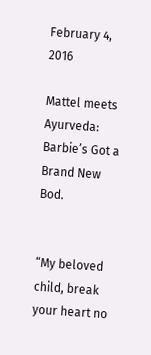February 4, 2016

Mattel meets Ayurveda: Barbie’s Got a Brand New Bod.


“My beloved child, break your heart no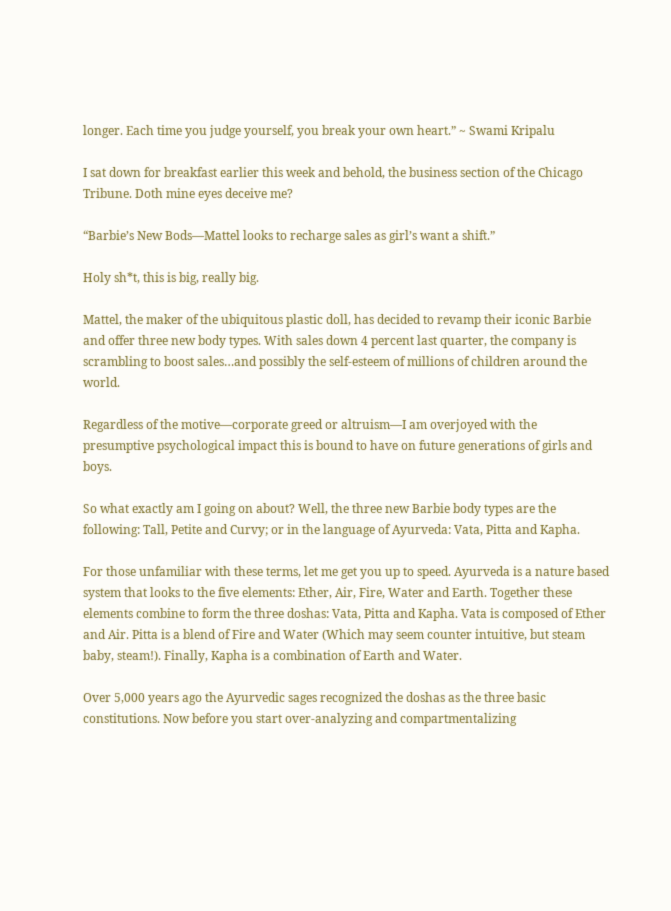longer. Each time you judge yourself, you break your own heart.” ~ Swami Kripalu

I sat down for breakfast earlier this week and behold, the business section of the Chicago Tribune. Doth mine eyes deceive me?

“Barbie’s New Bods—Mattel looks to recharge sales as girl’s want a shift.”

Holy sh*t, this is big, really big.

Mattel, the maker of the ubiquitous plastic doll, has decided to revamp their iconic Barbie and offer three new body types. With sales down 4 percent last quarter, the company is scrambling to boost sales…and possibly the self-esteem of millions of children around the world.

Regardless of the motive—corporate greed or altruism—I am overjoyed with the presumptive psychological impact this is bound to have on future generations of girls and boys.

So what exactly am I going on about? Well, the three new Barbie body types are the following: Tall, Petite and Curvy; or in the language of Ayurveda: Vata, Pitta and Kapha.

For those unfamiliar with these terms, let me get you up to speed. Ayurveda is a nature based system that looks to the five elements: Ether, Air, Fire, Water and Earth. Together these elements combine to form the three doshas: Vata, Pitta and Kapha. Vata is composed of Ether and Air. Pitta is a blend of Fire and Water (Which may seem counter intuitive, but steam baby, steam!). Finally, Kapha is a combination of Earth and Water.

Over 5,000 years ago the Ayurvedic sages recognized the doshas as the three basic constitutions. Now before you start over-analyzing and compartmentalizing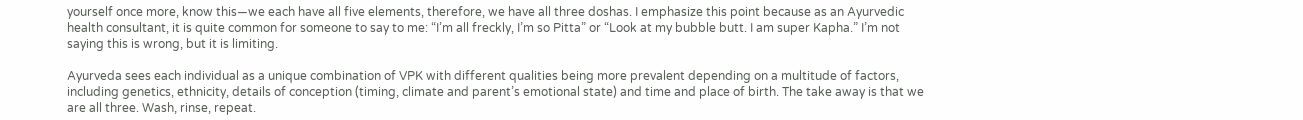yourself once more, know this—we each have all five elements, therefore, we have all three doshas. I emphasize this point because as an Ayurvedic health consultant, it is quite common for someone to say to me: “I’m all freckly, I’m so Pitta” or “Look at my bubble butt. I am super Kapha.” I’m not saying this is wrong, but it is limiting.

Ayurveda sees each individual as a unique combination of VPK with different qualities being more prevalent depending on a multitude of factors, including genetics, ethnicity, details of conception (timing, climate and parent’s emotional state) and time and place of birth. The take away is that we are all three. Wash, rinse, repeat.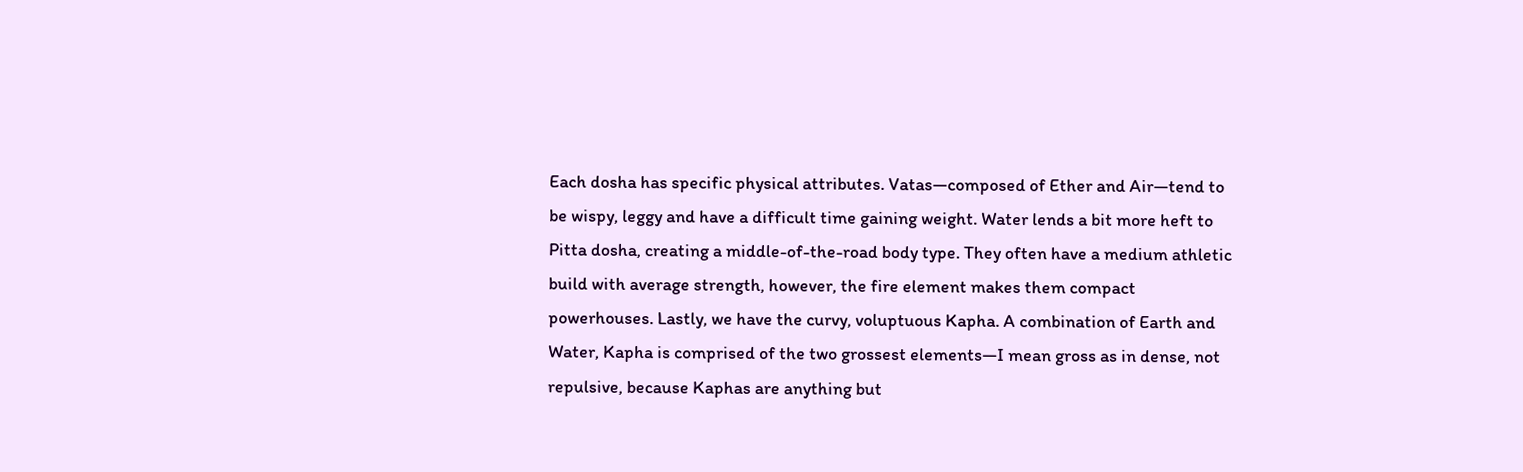Each dosha has specific physical attributes. Vatas—composed of Ether and Air—tend to be wispy, leggy and have a difficult time gaining weight. Water lends a bit more heft to Pitta dosha, creating a middle-of-the-road body type. They often have a medium athletic build with average strength, however, the fire element makes them compact powerhouses. Lastly, we have the curvy, voluptuous Kapha. A combination of Earth and Water, Kapha is comprised of the two grossest elements—I mean gross as in dense, not repulsive, because Kaphas are anything but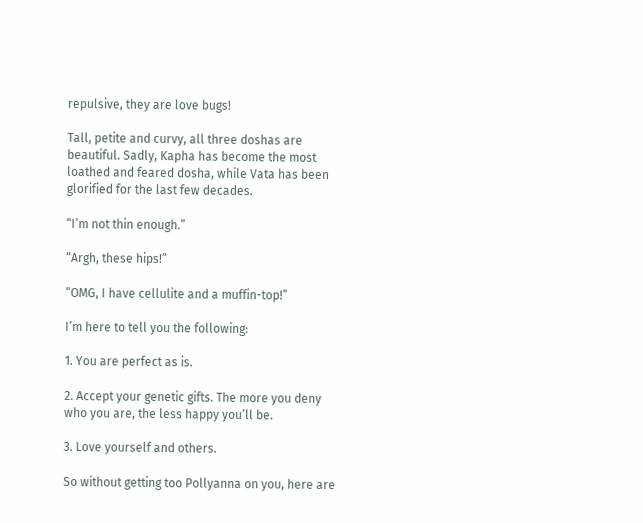repulsive, they are love bugs!

Tall, petite and curvy, all three doshas are beautiful. Sadly, Kapha has become the most loathed and feared dosha, while Vata has been glorified for the last few decades.

“I’m not thin enough.”

“Argh, these hips!”

“OMG, I have cellulite and a muffin-top!”

I’m here to tell you the following:

1. You are perfect as is.

2. Accept your genetic gifts. The more you deny who you are, the less happy you’ll be.

3. Love yourself and others.

So without getting too Pollyanna on you, here are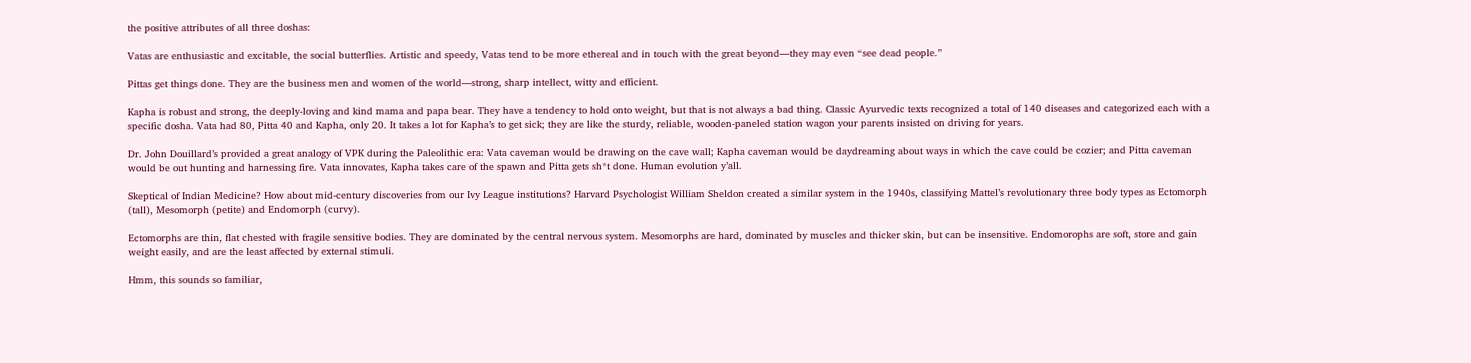the positive attributes of all three doshas:

Vatas are enthusiastic and excitable, the social butterflies. Artistic and speedy, Vatas tend to be more ethereal and in touch with the great beyond—they may even “see dead people.”

Pittas get things done. They are the business men and women of the world—strong, sharp intellect, witty and efficient.

Kapha is robust and strong, the deeply-loving and kind mama and papa bear. They have a tendency to hold onto weight, but that is not always a bad thing. Classic Ayurvedic texts recognized a total of 140 diseases and categorized each with a specific dosha. Vata had 80, Pitta 40 and Kapha, only 20. It takes a lot for Kapha’s to get sick; they are like the sturdy, reliable, wooden-paneled station wagon your parents insisted on driving for years.

Dr. John Douillard’s provided a great analogy of VPK during the Paleolithic era: Vata caveman would be drawing on the cave wall; Kapha caveman would be daydreaming about ways in which the cave could be cozier; and Pitta caveman would be out hunting and harnessing fire. Vata innovates, Kapha takes care of the spawn and Pitta gets sh*t done. Human evolution y’all.

Skeptical of Indian Medicine? How about mid-century discoveries from our Ivy League institutions? Harvard Psychologist William Sheldon created a similar system in the 1940s, classifying Mattel’s revolutionary three body types as Ectomorph (tall), Mesomorph (petite) and Endomorph (curvy).

Ectomorphs are thin, flat chested with fragile sensitive bodies. They are dominated by the central nervous system. Mesomorphs are hard, dominated by muscles and thicker skin, but can be insensitive. Endomorophs are soft, store and gain weight easily, and are the least affected by external stimuli.

Hmm, this sounds so familiar,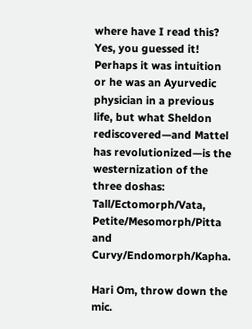where have I read this? Yes, you guessed it! Perhaps it was intuition or he was an Ayurvedic physician in a previous life, but what Sheldon rediscovered—and Mattel has revolutionized—is the westernization of the three doshas: Tall/Ectomorph/Vata, Petite/Mesomorph/Pitta and Curvy/Endomorph/Kapha.

Hari Om, throw down the mic.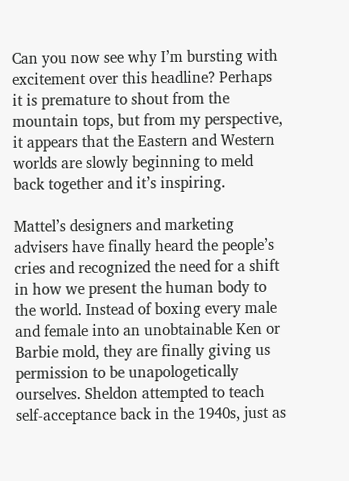Can you now see why I’m bursting with excitement over this headline? Perhaps it is premature to shout from the mountain tops, but from my perspective, it appears that the Eastern and Western worlds are slowly beginning to meld back together and it’s inspiring.

Mattel’s designers and marketing advisers have finally heard the people’s cries and recognized the need for a shift in how we present the human body to the world. Instead of boxing every male and female into an unobtainable Ken or Barbie mold, they are finally giving us permission to be unapologetically ourselves. Sheldon attempted to teach self-acceptance back in the 1940s, just as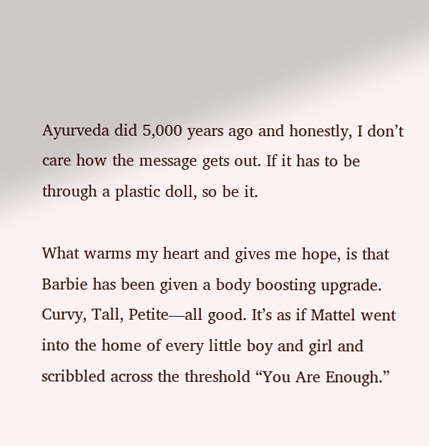Ayurveda did 5,000 years ago and honestly, I don’t care how the message gets out. If it has to be through a plastic doll, so be it.

What warms my heart and gives me hope, is that Barbie has been given a body boosting upgrade. Curvy, Tall, Petite—all good. It’s as if Mattel went into the home of every little boy and girl and scribbled across the threshold “You Are Enough.”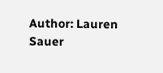Author: Lauren Sauer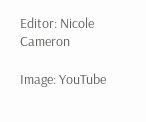Editor: Nicole Cameron

Image: YouTube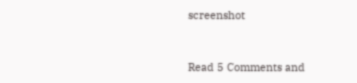screenshot


Read 5 Comments and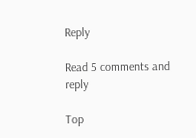Reply

Read 5 comments and reply

Top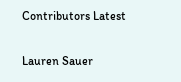Contributors Latest

Lauren Sauer